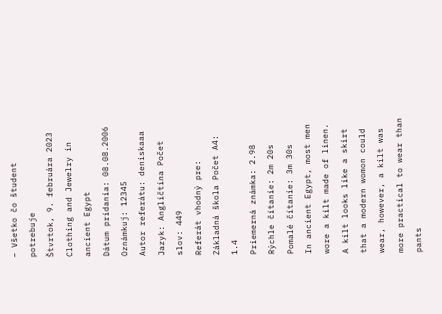– Všetko čo študent potrebuje
Štvrtok, 9. februára 2023
Clothing and Jewelry in ancient Egypt
Dátum pridania: 08.08.2006 Oznámkuj: 12345
Autor referátu: deniskaaa
Jazyk: Angličtina Počet slov: 449
Referát vhodný pre: Základná škola Počet A4: 1.4
Priemerná známka: 2.98 Rýchle čítanie: 2m 20s
Pomalé čítanie: 3m 30s
In ancient Egypt, most men wore a kilt made of linen. A kilt looks like a skirt that a modern womon could wear, however, a kilt was more practical to wear than pants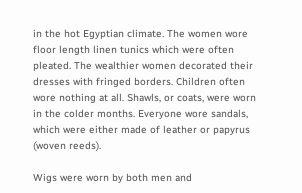in the hot Egyptian climate. The women wore floor length linen tunics which were often pleated. The wealthier women decorated their dresses with fringed borders. Children often wore nothing at all. Shawls, or coats, were worn in the colder months. Everyone wore sandals, which were either made of leather or papyrus (woven reeds).

Wigs were worn by both men and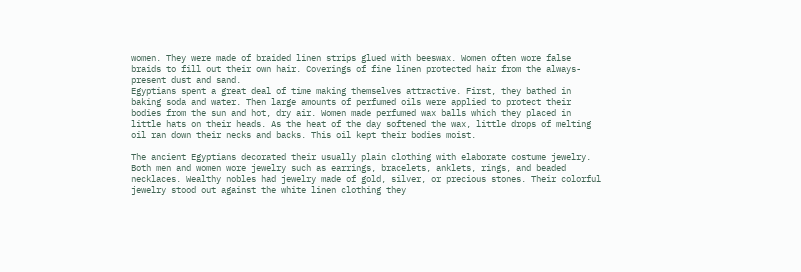women. They were made of braided linen strips glued with beeswax. Women often wore false braids to fill out their own hair. Coverings of fine linen protected hair from the always-present dust and sand.
Egyptians spent a great deal of time making themselves attractive. First, they bathed in baking soda and water. Then large amounts of perfumed oils were applied to protect their bodies from the sun and hot, dry air. Women made perfumed wax balls which they placed in little hats on their heads. As the heat of the day softened the wax, little drops of melting oil ran down their necks and backs. This oil kept their bodies moist.

The ancient Egyptians decorated their usually plain clothing with elaborate costume jewelry. Both men and women wore jewelry such as earrings, bracelets, anklets, rings, and beaded necklaces. Wealthy nobles had jewelry made of gold, silver, or precious stones. Their colorful jewelry stood out against the white linen clothing they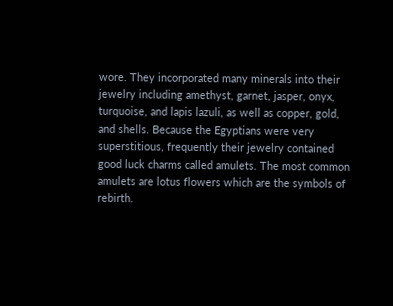wore. They incorporated many minerals into their jewelry including amethyst, garnet, jasper, onyx, turquoise, and lapis lazuli, as well as copper, gold, and shells. Because the Egyptians were very superstitious, frequently their jewelry contained good luck charms called amulets. The most common amulets are lotus flowers which are the symbols of rebirth.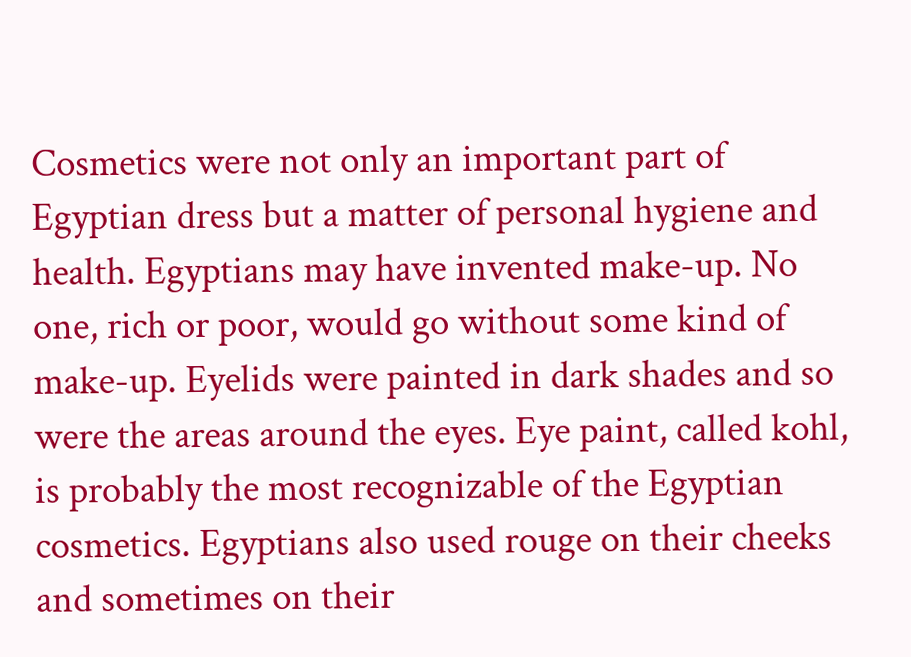Cosmetics were not only an important part of Egyptian dress but a matter of personal hygiene and health. Egyptians may have invented make-up. No one, rich or poor, would go without some kind of make-up. Eyelids were painted in dark shades and so were the areas around the eyes. Eye paint, called kohl, is probably the most recognizable of the Egyptian cosmetics. Egyptians also used rouge on their cheeks and sometimes on their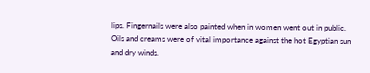lips. Fingernails were also painted when in women went out in public. Oils and creams were of vital importance against the hot Egyptian sun and dry winds.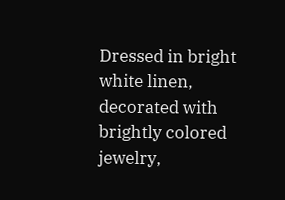Dressed in bright white linen, decorated with brightly colored jewelry,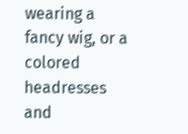wearing a fancy wig, or a colored headresses and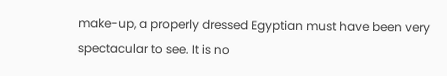make-up, a properly dressed Egyptian must have been very spectacular to see. It is no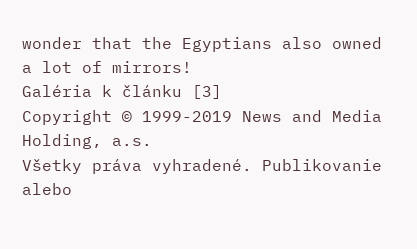wonder that the Egyptians also owned a lot of mirrors!
Galéria k článku [3]
Copyright © 1999-2019 News and Media Holding, a.s.
Všetky práva vyhradené. Publikovanie alebo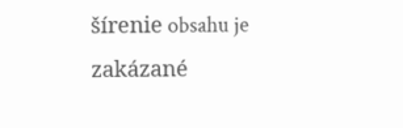šírenie obsahu je zakázané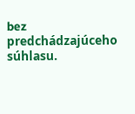bez predchádzajúceho súhlasu.